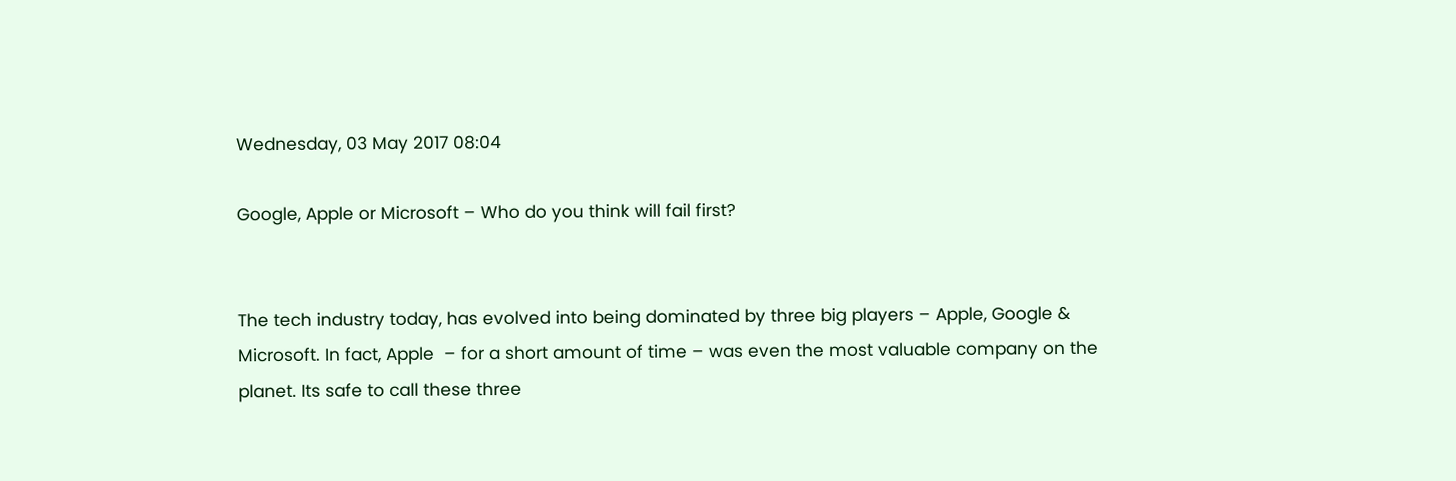Wednesday, 03 May 2017 08:04

Google, Apple or Microsoft – Who do you think will fail first?


The tech industry today, has evolved into being dominated by three big players – Apple, Google & Microsoft. In fact, Apple  – for a short amount of time – was even the most valuable company on the planet. Its safe to call these three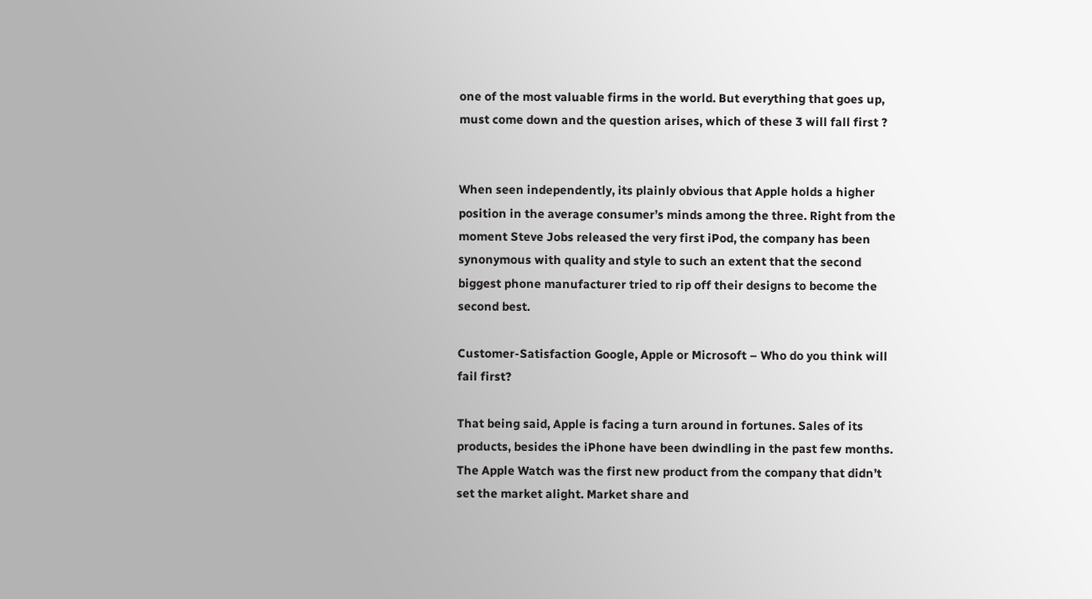one of the most valuable firms in the world. But everything that goes up, must come down and the question arises, which of these 3 will fall first ?


When seen independently, its plainly obvious that Apple holds a higher position in the average consumer’s minds among the three. Right from the moment Steve Jobs released the very first iPod, the company has been synonymous with quality and style to such an extent that the second biggest phone manufacturer tried to rip off their designs to become the second best.

Customer-Satisfaction Google, Apple or Microsoft – Who do you think will fail first?

That being said, Apple is facing a turn around in fortunes. Sales of its products, besides the iPhone have been dwindling in the past few months. The Apple Watch was the first new product from the company that didn’t set the market alight. Market share and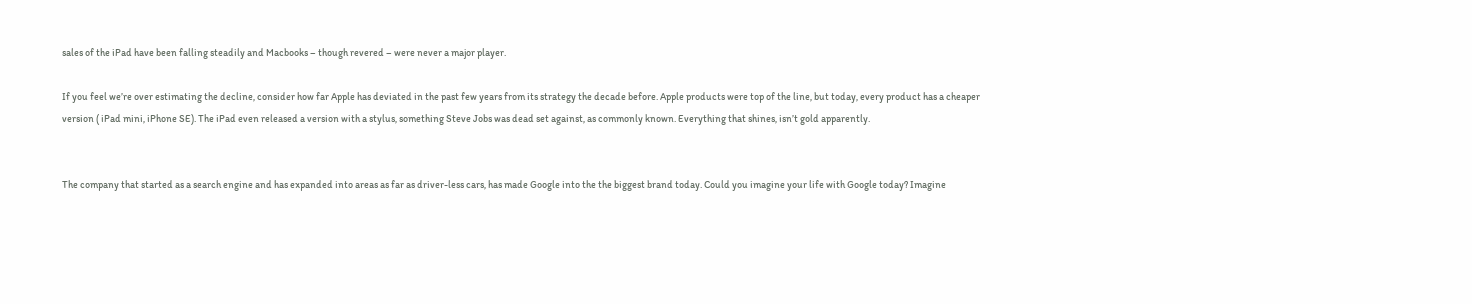sales of the iPad have been falling steadily and Macbooks – though revered – were never a major player.

If you feel we’re over estimating the decline, consider how far Apple has deviated in the past few years from its strategy the decade before. Apple products were top of the line, but today, every product has a cheaper version ( iPad mini, iPhone SE). The iPad even released a version with a stylus, something Steve Jobs was dead set against, as commonly known. Everything that shines, isn’t gold apparently.


The company that started as a search engine and has expanded into areas as far as driver-less cars, has made Google into the the biggest brand today. Could you imagine your life with Google today? Imagine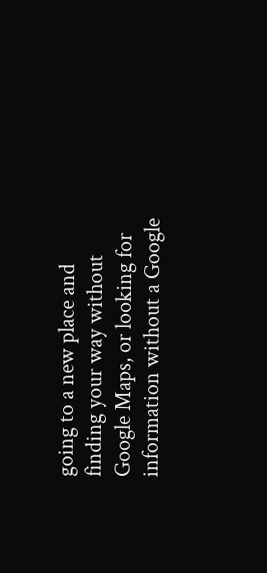going to a new place and finding your way without Google Maps, or looking for information without a Google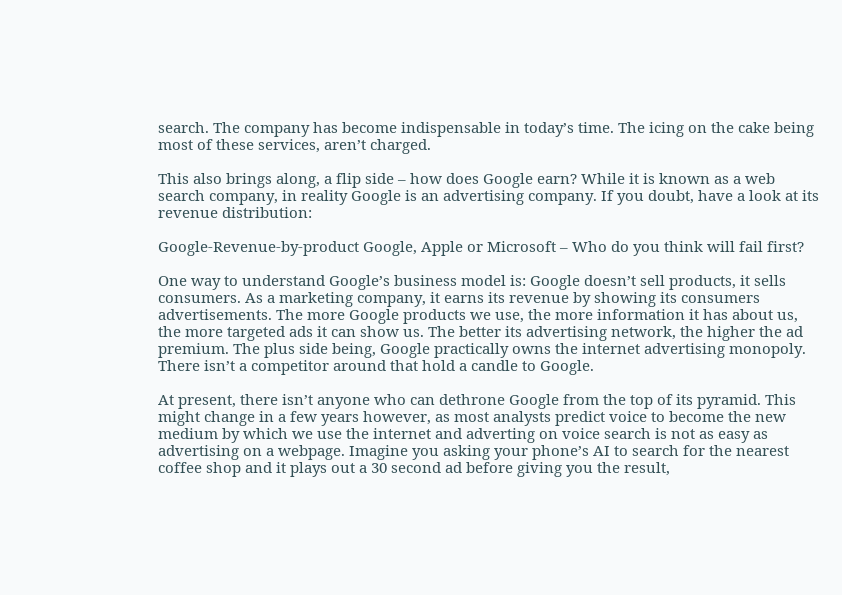search. The company has become indispensable in today’s time. The icing on the cake being most of these services, aren’t charged.

This also brings along, a flip side – how does Google earn? While it is known as a web search company, in reality Google is an advertising company. If you doubt, have a look at its revenue distribution:

Google-Revenue-by-product Google, Apple or Microsoft – Who do you think will fail first?

One way to understand Google’s business model is: Google doesn’t sell products, it sells consumers. As a marketing company, it earns its revenue by showing its consumers advertisements. The more Google products we use, the more information it has about us, the more targeted ads it can show us. The better its advertising network, the higher the ad premium. The plus side being, Google practically owns the internet advertising monopoly. There isn’t a competitor around that hold a candle to Google.

At present, there isn’t anyone who can dethrone Google from the top of its pyramid. This might change in a few years however, as most analysts predict voice to become the new medium by which we use the internet and adverting on voice search is not as easy as advertising on a webpage. Imagine you asking your phone’s AI to search for the nearest coffee shop and it plays out a 30 second ad before giving you the result,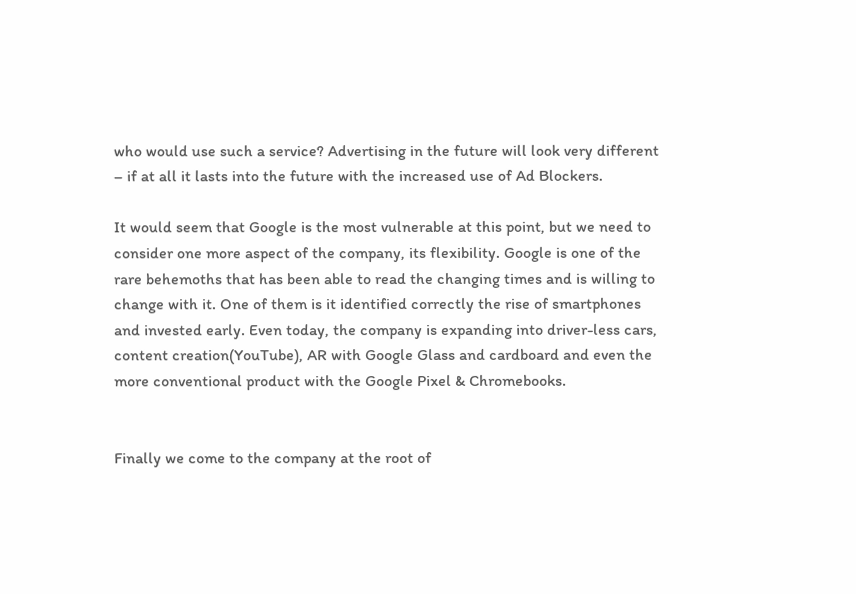who would use such a service? Advertising in the future will look very different – if at all it lasts into the future with the increased use of Ad Blockers.

It would seem that Google is the most vulnerable at this point, but we need to consider one more aspect of the company, its flexibility. Google is one of the rare behemoths that has been able to read the changing times and is willing to change with it. One of them is it identified correctly the rise of smartphones and invested early. Even today, the company is expanding into driver-less cars, content creation(YouTube), AR with Google Glass and cardboard and even the more conventional product with the Google Pixel & Chromebooks.


Finally we come to the company at the root of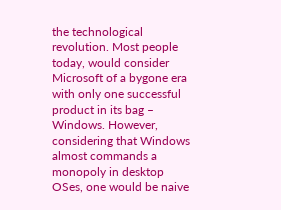the technological revolution. Most people today, would consider Microsoft of a bygone era with only one successful product in its bag – Windows. However, considering that Windows almost commands a monopoly in desktop OSes, one would be naive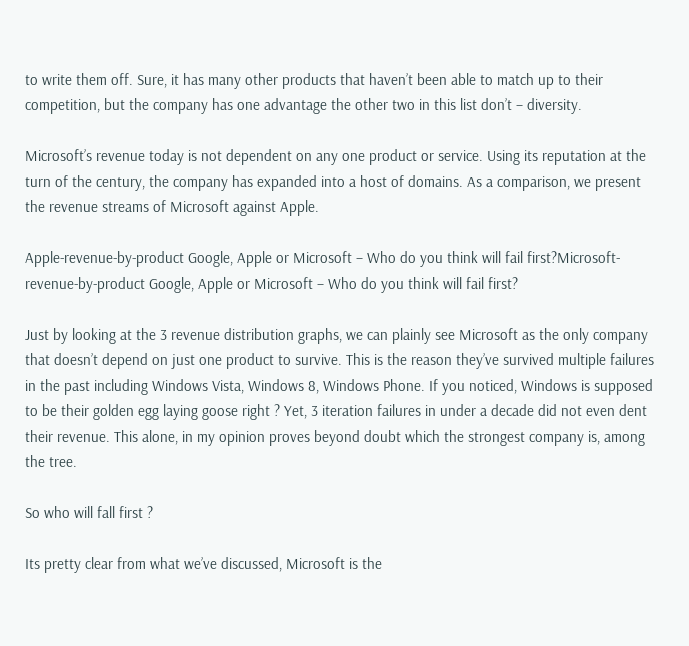to write them off. Sure, it has many other products that haven’t been able to match up to their competition, but the company has one advantage the other two in this list don’t – diversity.

Microsoft’s revenue today is not dependent on any one product or service. Using its reputation at the turn of the century, the company has expanded into a host of domains. As a comparison, we present the revenue streams of Microsoft against Apple.

Apple-revenue-by-product Google, Apple or Microsoft – Who do you think will fail first?Microsoft-revenue-by-product Google, Apple or Microsoft – Who do you think will fail first?

Just by looking at the 3 revenue distribution graphs, we can plainly see Microsoft as the only company that doesn’t depend on just one product to survive. This is the reason they’ve survived multiple failures in the past including Windows Vista, Windows 8, Windows Phone. If you noticed, Windows is supposed to be their golden egg laying goose right ? Yet, 3 iteration failures in under a decade did not even dent their revenue. This alone, in my opinion proves beyond doubt which the strongest company is, among the tree.

So who will fall first ?

Its pretty clear from what we’ve discussed, Microsoft is the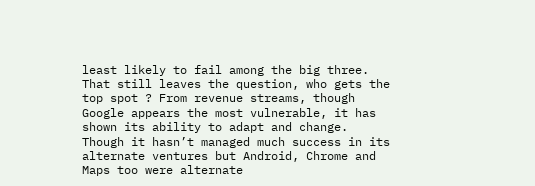least likely to fail among the big three. That still leaves the question, who gets the top spot ? From revenue streams, though Google appears the most vulnerable, it has shown its ability to adapt and change. Though it hasn’t managed much success in its alternate ventures but Android, Chrome and Maps too were alternate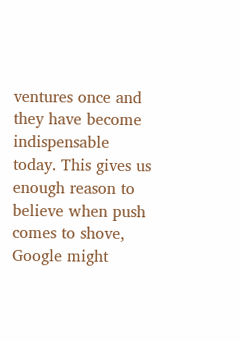ventures once and they have become indispensable today. This gives us enough reason to believe when push comes to shove, Google might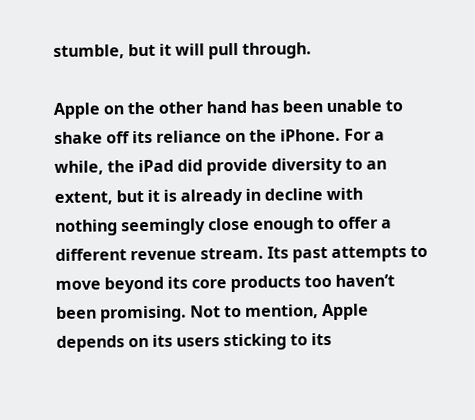stumble, but it will pull through.

Apple on the other hand has been unable to shake off its reliance on the iPhone. For a while, the iPad did provide diversity to an extent, but it is already in decline with nothing seemingly close enough to offer a different revenue stream. Its past attempts to move beyond its core products too haven’t been promising. Not to mention, Apple depends on its users sticking to its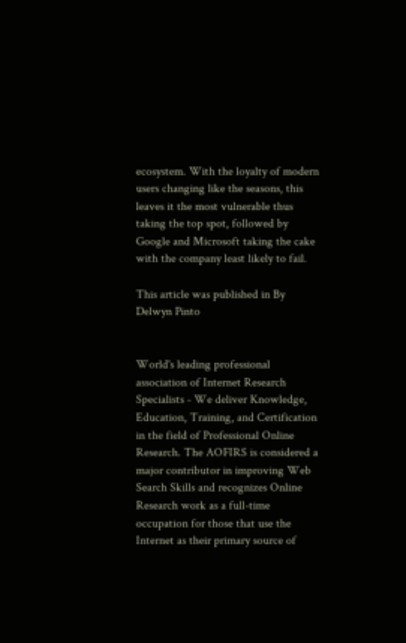ecosystem. With the loyalty of modern users changing like the seasons, this leaves it the most vulnerable thus taking the top spot, followed by Google and Microsoft taking the cake with the company least likely to fail.

This article was published in By Delwyn Pinto


World's leading professional association of Internet Research Specialists - We deliver Knowledge, Education, Training, and Certification in the field of Professional Online Research. The AOFIRS is considered a major contributor in improving Web Search Skills and recognizes Online Research work as a full-time occupation for those that use the Internet as their primary source of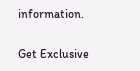information.

Get Exclusive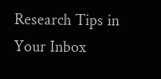Research Tips in Your Inbox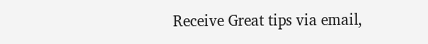Receive Great tips via email,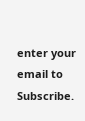enter your email to Subscribe.